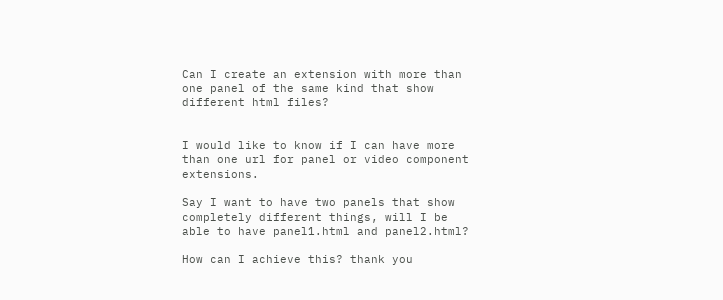Can I create an extension with more than one panel of the same kind that show different html files?


I would like to know if I can have more than one url for panel or video component extensions.

Say I want to have two panels that show completely different things, will I be able to have panel1.html and panel2.html?

How can I achieve this? thank you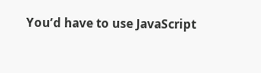You’d have to use JavaScript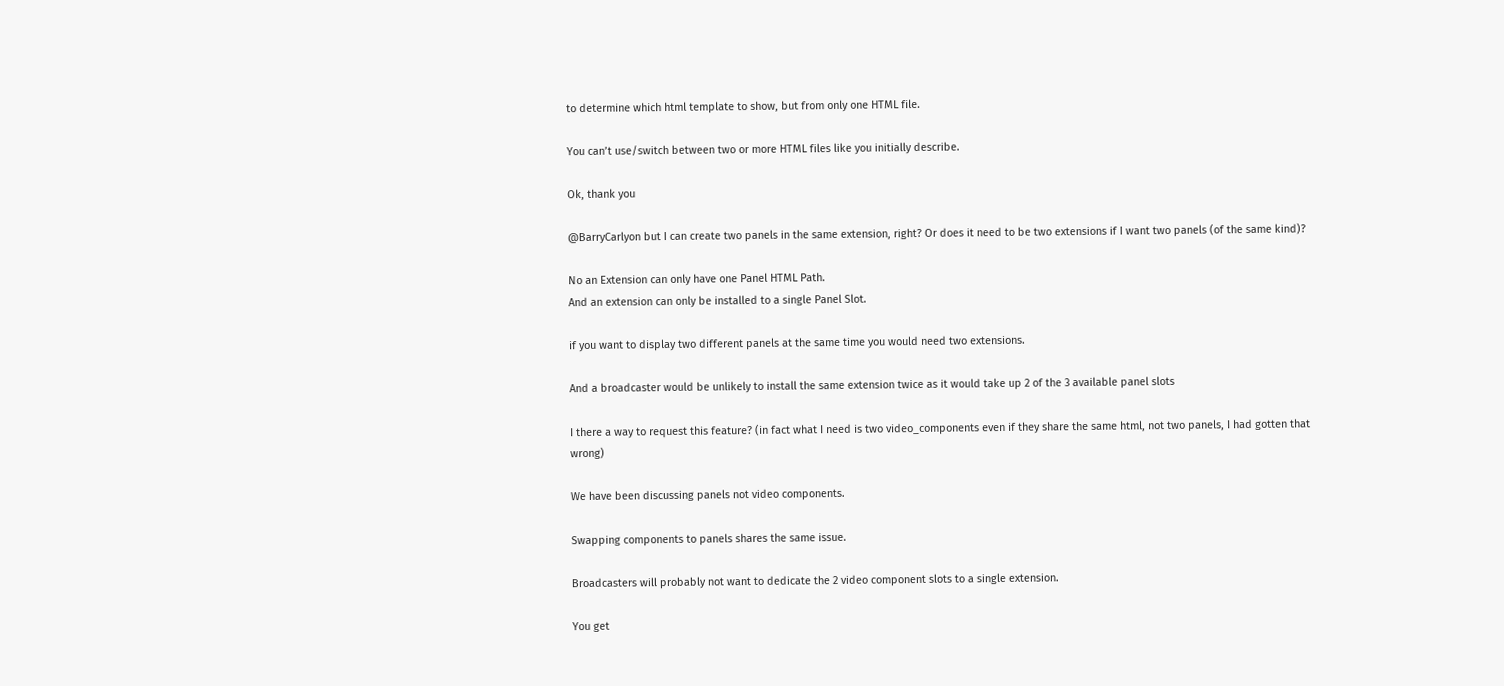to determine which html template to show, but from only one HTML file.

You can’t use/switch between two or more HTML files like you initially describe.

Ok, thank you

@BarryCarlyon but I can create two panels in the same extension, right? Or does it need to be two extensions if I want two panels (of the same kind)?

No an Extension can only have one Panel HTML Path.
And an extension can only be installed to a single Panel Slot.

if you want to display two different panels at the same time you would need two extensions.

And a broadcaster would be unlikely to install the same extension twice as it would take up 2 of the 3 available panel slots

I there a way to request this feature? (in fact what I need is two video_components even if they share the same html, not two panels, I had gotten that wrong)

We have been discussing panels not video components.

Swapping components to panels shares the same issue.

Broadcasters will probably not want to dedicate the 2 video component slots to a single extension.

You get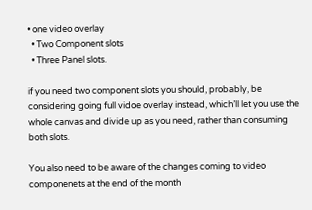• one video overlay
  • Two Component slots
  • Three Panel slots.

if you need two component slots you should, probably, be considering going full vidoe overlay instead, which’ll let you use the whole canvas and divide up as you need, rather than consuming both slots.

You also need to be aware of the changes coming to video componenets at the end of the month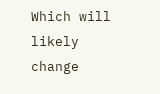Which will likely change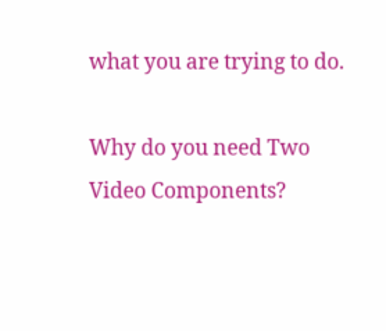what you are trying to do.

Why do you need Two Video Components?